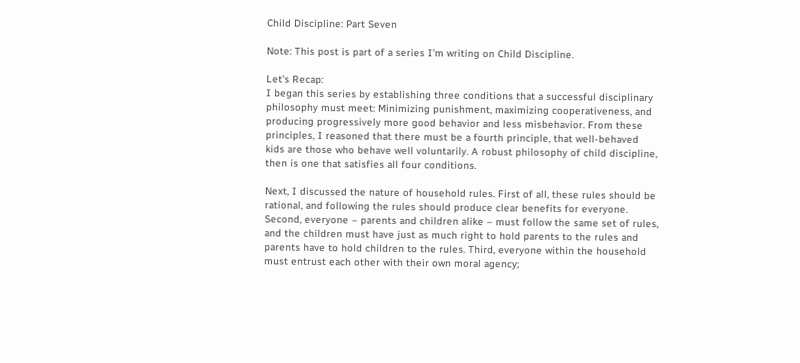Child Discipline: Part Seven

Note: This post is part of a series I’m writing on Child Discipline.

Let’s Recap:
I began this series by establishing three conditions that a successful disciplinary philosophy must meet: Minimizing punishment, maximizing cooperativeness, and producing progressively more good behavior and less misbehavior. From these principles, I reasoned that there must be a fourth principle, that well-behaved kids are those who behave well voluntarily. A robust philosophy of child discipline, then is one that satisfies all four conditions.

Next, I discussed the nature of household rules. First of all, these rules should be rational, and following the rules should produce clear benefits for everyone. Second, everyone – parents and children alike – must follow the same set of rules, and the children must have just as much right to hold parents to the rules and parents have to hold children to the rules. Third, everyone within the household must entrust each other with their own moral agency;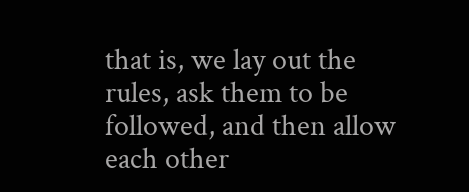that is, we lay out the rules, ask them to be followed, and then allow each other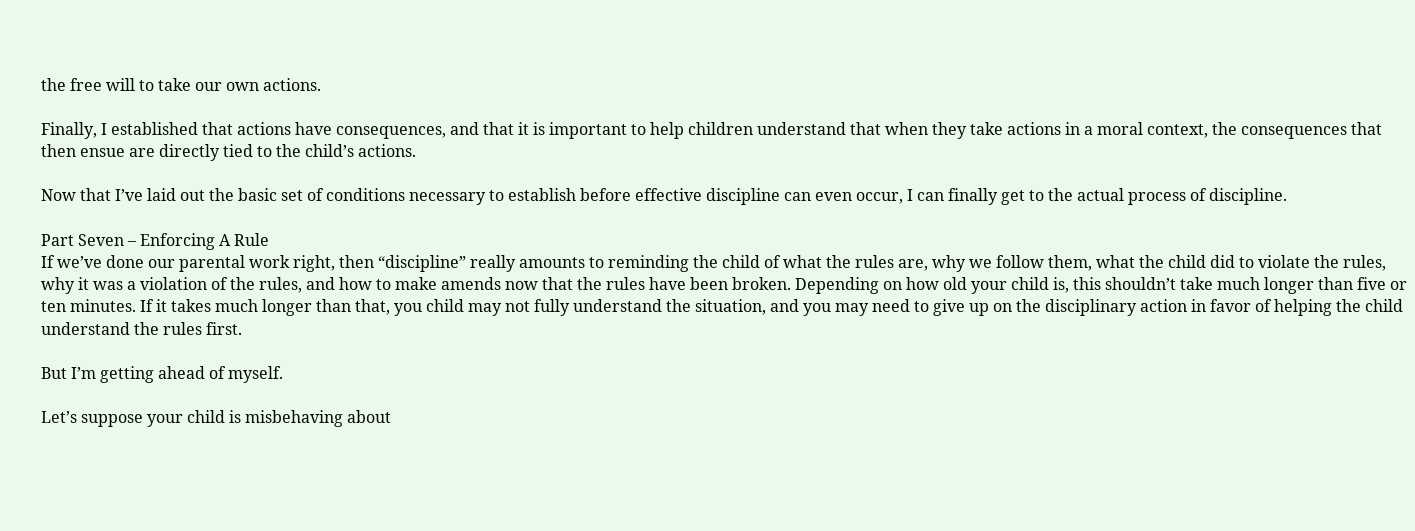the free will to take our own actions.

Finally, I established that actions have consequences, and that it is important to help children understand that when they take actions in a moral context, the consequences that then ensue are directly tied to the child’s actions.

Now that I’ve laid out the basic set of conditions necessary to establish before effective discipline can even occur, I can finally get to the actual process of discipline.

Part Seven – Enforcing A Rule
If we’ve done our parental work right, then “discipline” really amounts to reminding the child of what the rules are, why we follow them, what the child did to violate the rules, why it was a violation of the rules, and how to make amends now that the rules have been broken. Depending on how old your child is, this shouldn’t take much longer than five or ten minutes. If it takes much longer than that, you child may not fully understand the situation, and you may need to give up on the disciplinary action in favor of helping the child understand the rules first.

But I’m getting ahead of myself.

Let’s suppose your child is misbehaving about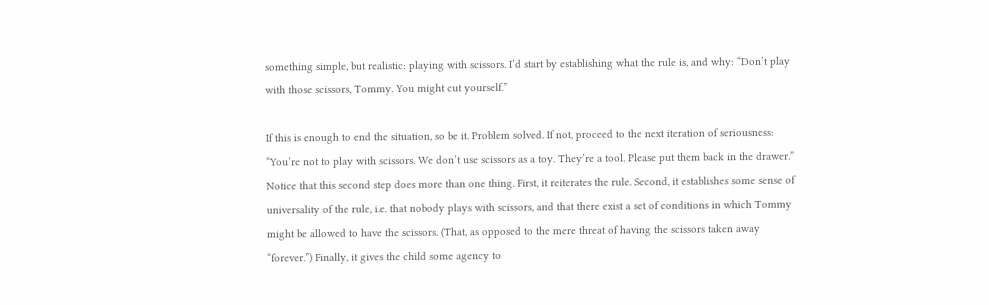something simple, but realistic: playing with scissors. I’d start by establishing what the rule is, and why: “Don’t play with those scissors, Tommy. You might cut yourself.”

If this is enough to end the situation, so be it. Problem solved. If not, proceed to the next iteration of seriousness: “You’re not to play with scissors. We don’t use scissors as a toy. They’re a tool. Please put them back in the drawer.” Notice that this second step does more than one thing. First, it reiterates the rule. Second, it establishes some sense of universality of the rule, i.e. that nobody plays with scissors, and that there exist a set of conditions in which Tommy might be allowed to have the scissors. (That, as opposed to the mere threat of having the scissors taken away “forever.”) Finally, it gives the child some agency to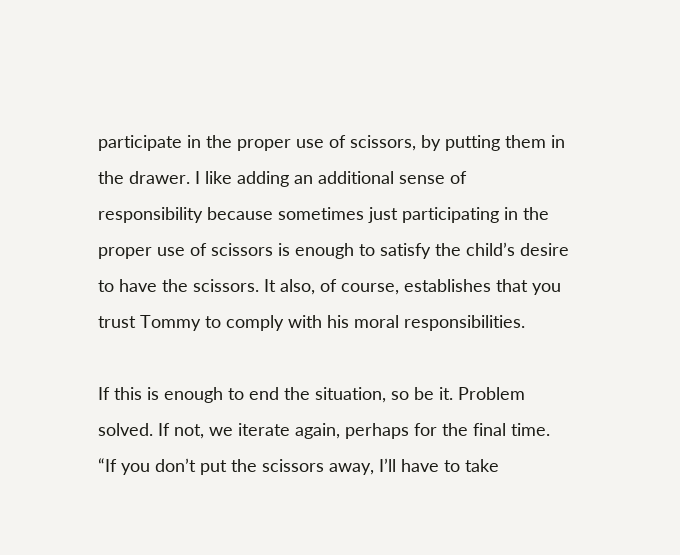participate in the proper use of scissors, by putting them in the drawer. I like adding an additional sense of responsibility because sometimes just participating in the proper use of scissors is enough to satisfy the child’s desire to have the scissors. It also, of course, establishes that you trust Tommy to comply with his moral responsibilities.

If this is enough to end the situation, so be it. Problem solved. If not, we iterate again, perhaps for the final time. “If you don’t put the scissors away, I’ll have to take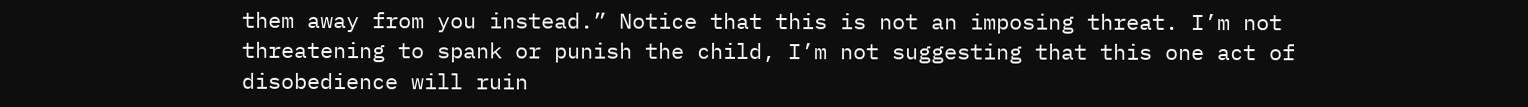them away from you instead.” Notice that this is not an imposing threat. I’m not threatening to spank or punish the child, I’m not suggesting that this one act of disobedience will ruin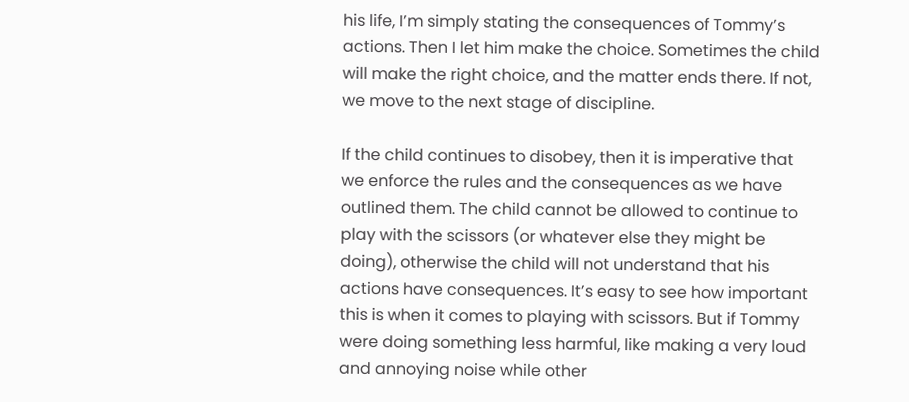his life, I’m simply stating the consequences of Tommy’s actions. Then I let him make the choice. Sometimes the child will make the right choice, and the matter ends there. If not, we move to the next stage of discipline.

If the child continues to disobey, then it is imperative that we enforce the rules and the consequences as we have outlined them. The child cannot be allowed to continue to play with the scissors (or whatever else they might be doing), otherwise the child will not understand that his actions have consequences. It’s easy to see how important this is when it comes to playing with scissors. But if Tommy were doing something less harmful, like making a very loud and annoying noise while other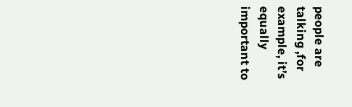people are talking ,for example, it’s equally important to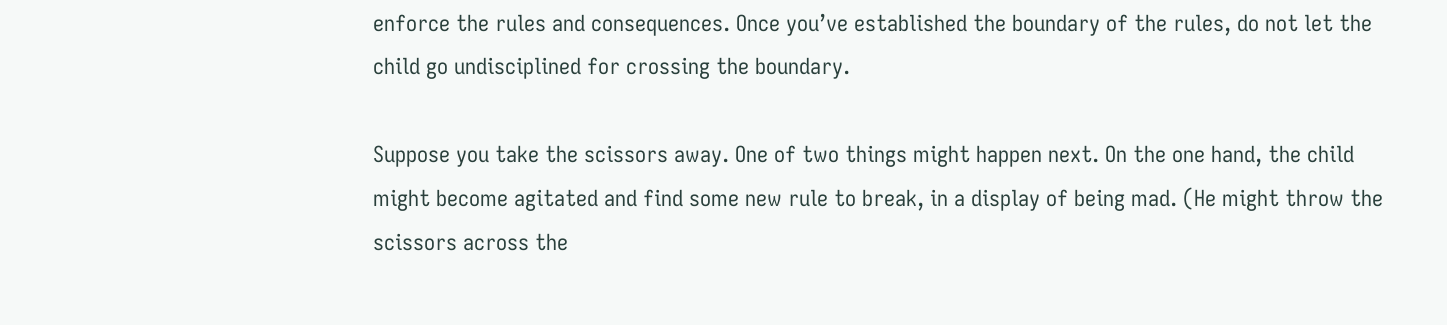enforce the rules and consequences. Once you’ve established the boundary of the rules, do not let the child go undisciplined for crossing the boundary.

Suppose you take the scissors away. One of two things might happen next. On the one hand, the child might become agitated and find some new rule to break, in a display of being mad. (He might throw the scissors across the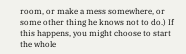room, or make a mess somewhere, or some other thing he knows not to do.) If this happens, you might choose to start the whole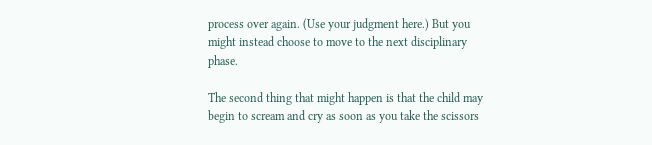process over again. (Use your judgment here.) But you might instead choose to move to the next disciplinary phase.

The second thing that might happen is that the child may begin to scream and cry as soon as you take the scissors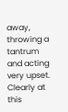away, throwing a tantrum and acting very upset. Clearly at this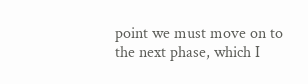point we must move on to the next phase, which I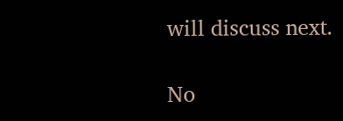will discuss next.

No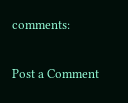comments:

Post a Comment